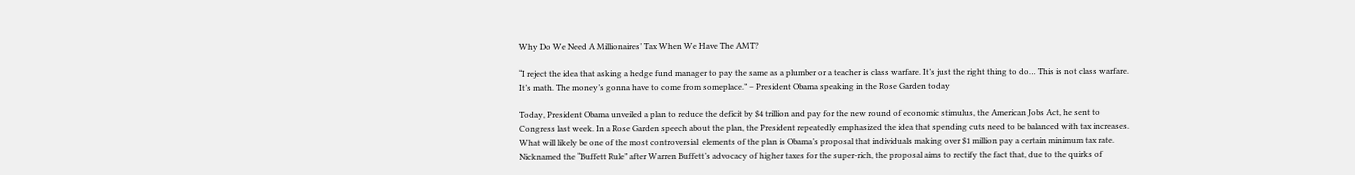Why Do We Need A Millionaires’ Tax When We Have The AMT?

“I reject the idea that asking a hedge fund manager to pay the same as a plumber or a teacher is class warfare. It’s just the right thing to do… This is not class warfare. It’s math. The money’s gonna have to come from someplace.” – President Obama speaking in the Rose Garden today

Today, President Obama unveiled a plan to reduce the deficit by $4 trillion and pay for the new round of economic stimulus, the American Jobs Act, he sent to Congress last week. In a Rose Garden speech about the plan, the President repeatedly emphasized the idea that spending cuts need to be balanced with tax increases. What will likely be one of the most controversial  elements of the plan is Obama’s proposal that individuals making over $1 million pay a certain minimum tax rate. Nicknamed the “Buffett Rule” after Warren Buffett’s advocacy of higher taxes for the super-rich, the proposal aims to rectify the fact that, due to the quirks of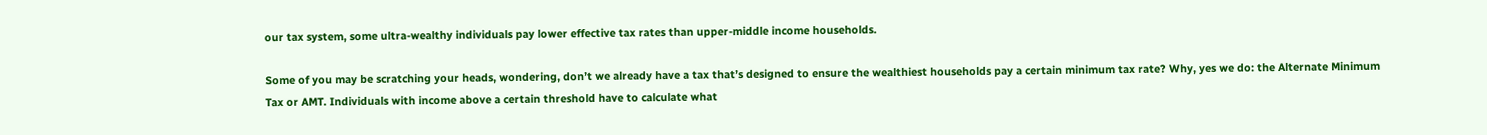our tax system, some ultra-wealthy individuals pay lower effective tax rates than upper-middle income households.

Some of you may be scratching your heads, wondering, don’t we already have a tax that’s designed to ensure the wealthiest households pay a certain minimum tax rate? Why, yes we do: the Alternate Minimum Tax or AMT. Individuals with income above a certain threshold have to calculate what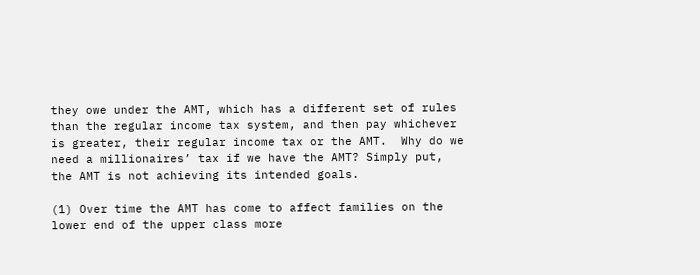they owe under the AMT, which has a different set of rules than the regular income tax system, and then pay whichever is greater, their regular income tax or the AMT.  Why do we need a millionaires’ tax if we have the AMT? Simply put, the AMT is not achieving its intended goals.

(1) Over time the AMT has come to affect families on the lower end of the upper class more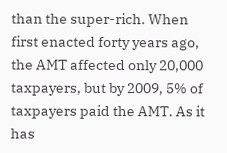than the super-rich. When first enacted forty years ago, the AMT affected only 20,000 taxpayers, but by 2009, 5% of taxpayers paid the AMT. As it has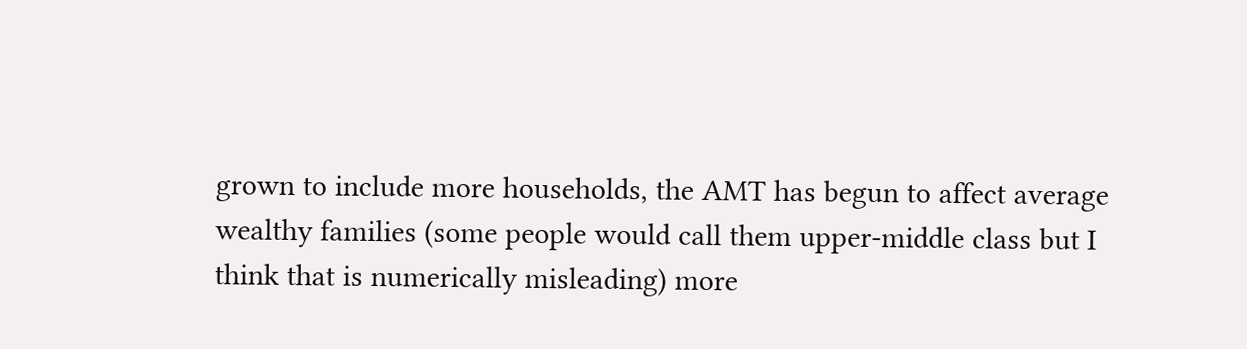grown to include more households, the AMT has begun to affect average wealthy families (some people would call them upper-middle class but I think that is numerically misleading) more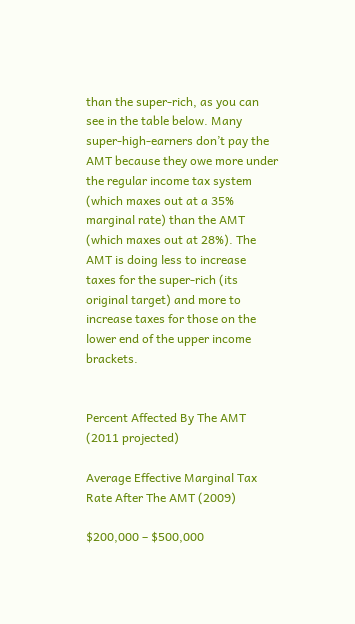than the super-rich, as you can see in the table below. Many super-high-earners don’t pay the AMT because they owe more under the regular income tax system (which maxes out at a 35% marginal rate) than the AMT (which maxes out at 28%). The AMT is doing less to increase taxes for the super-rich (its original target) and more to increase taxes for those on the lower end of the upper income brackets.


Percent Affected By The AMT (2011 projected)

Average Effective Marginal Tax Rate After The AMT (2009)

$200,000 – $500,000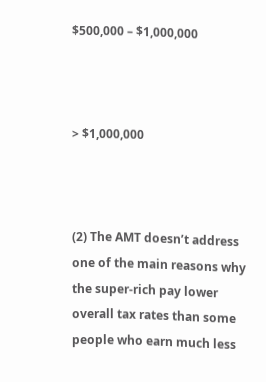$500,000 – $1,000,000



> $1,000,000



(2) The AMT doesn’t address one of the main reasons why the super-rich pay lower overall tax rates than some people who earn much less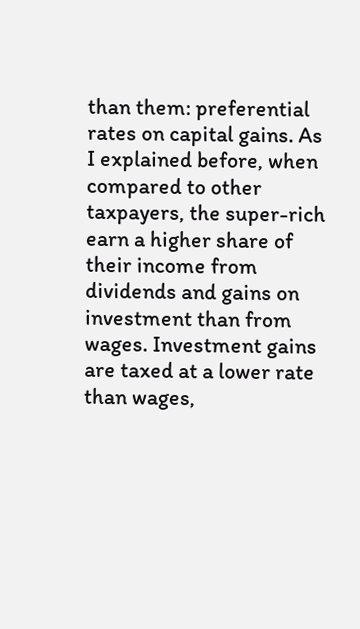than them: preferential rates on capital gains. As I explained before, when compared to other taxpayers, the super-rich earn a higher share of their income from dividends and gains on investment than from wages. Investment gains are taxed at a lower rate than wages,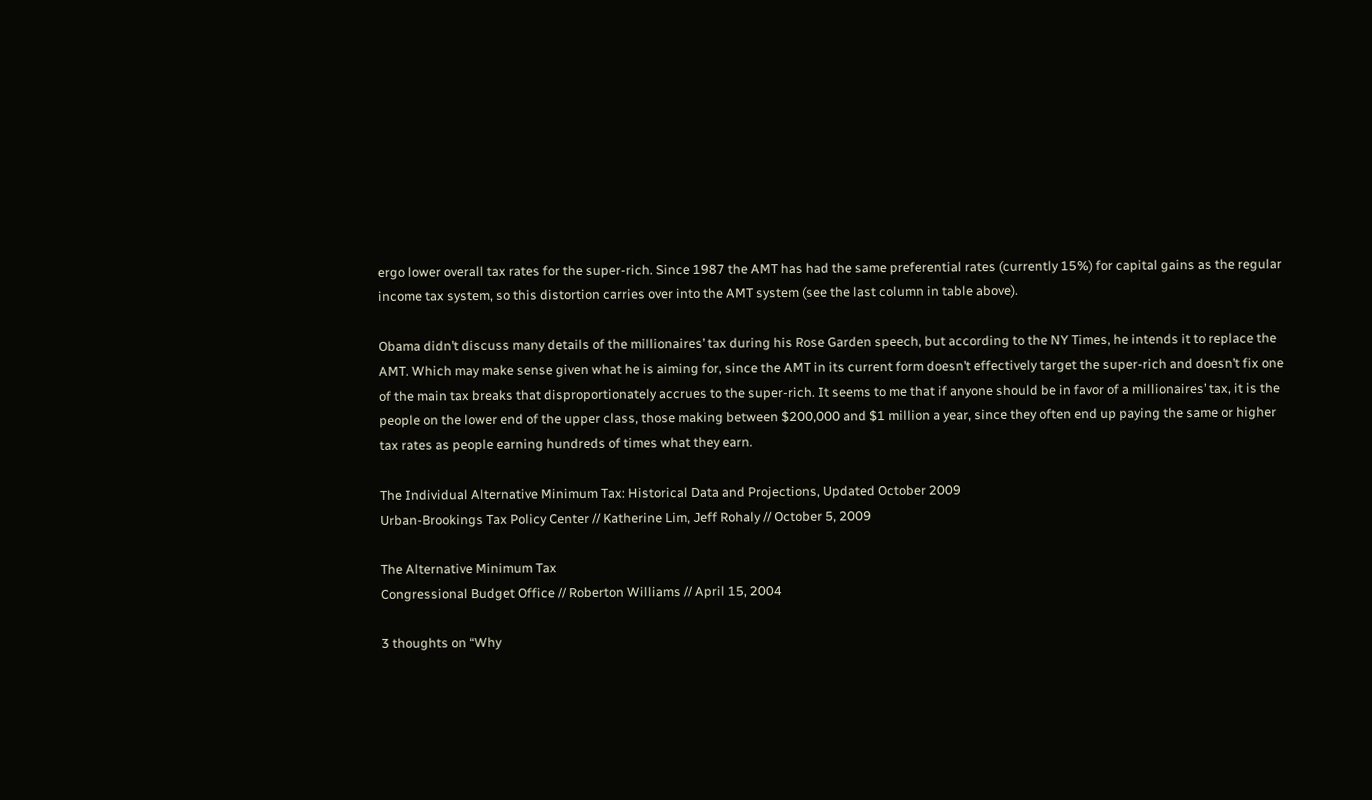ergo lower overall tax rates for the super-rich. Since 1987 the AMT has had the same preferential rates (currently 15%) for capital gains as the regular income tax system, so this distortion carries over into the AMT system (see the last column in table above).

Obama didn’t discuss many details of the millionaires’ tax during his Rose Garden speech, but according to the NY Times, he intends it to replace the AMT. Which may make sense given what he is aiming for, since the AMT in its current form doesn’t effectively target the super-rich and doesn’t fix one of the main tax breaks that disproportionately accrues to the super-rich. It seems to me that if anyone should be in favor of a millionaires’ tax, it is the people on the lower end of the upper class, those making between $200,000 and $1 million a year, since they often end up paying the same or higher tax rates as people earning hundreds of times what they earn.

The Individual Alternative Minimum Tax: Historical Data and Projections, Updated October 2009
Urban-Brookings Tax Policy Center // Katherine Lim, Jeff Rohaly // October 5, 2009

The Alternative Minimum Tax
Congressional Budget Office // Roberton Williams // April 15, 2004

3 thoughts on “Why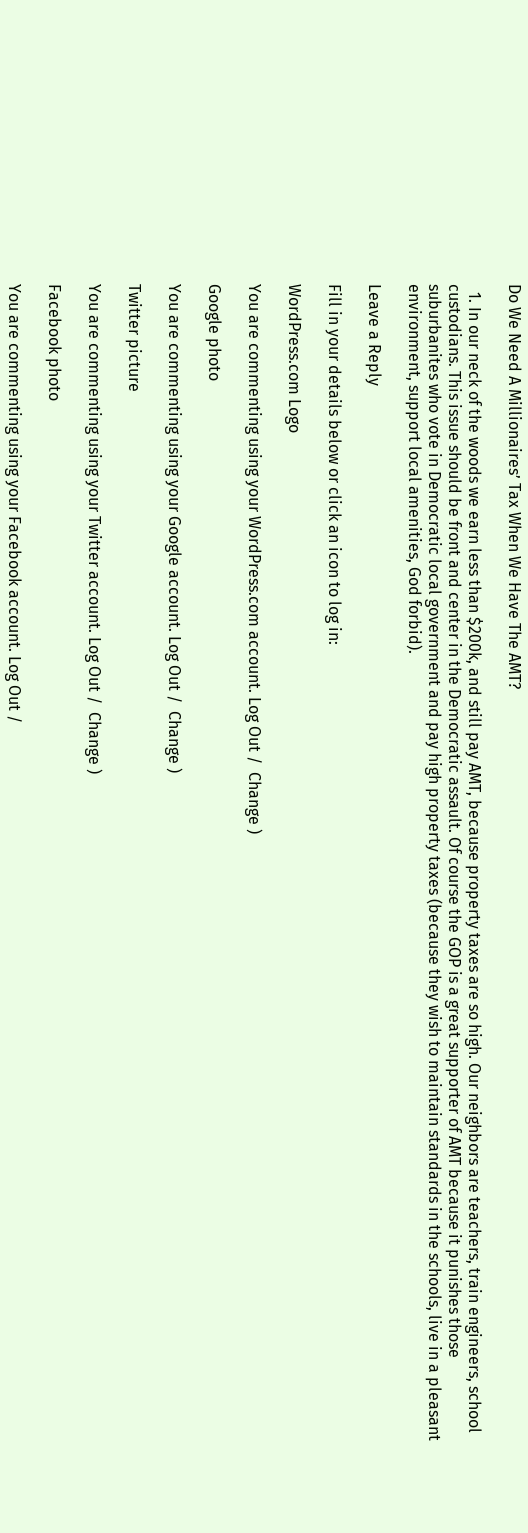Do We Need A Millionaires’ Tax When We Have The AMT?

  1. In our neck of the woods we earn less than $200k, and still pay AMT, because property taxes are so high. Our neighbors are teachers, train engineers, school custodians. This issue should be front and center in the Democratic assault. Of course the GOP is a great supporter of AMT because it punishes those suburbanites who vote in Democratic local government and pay high property taxes (because they wish to maintain standards in the schools, live in a pleasant environment, support local amenities, God forbid).

Leave a Reply

Fill in your details below or click an icon to log in:

WordPress.com Logo

You are commenting using your WordPress.com account. Log Out /  Change )

Google photo

You are commenting using your Google account. Log Out /  Change )

Twitter picture

You are commenting using your Twitter account. Log Out /  Change )

Facebook photo

You are commenting using your Facebook account. Log Out /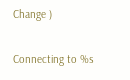Change )

Connecting to %s